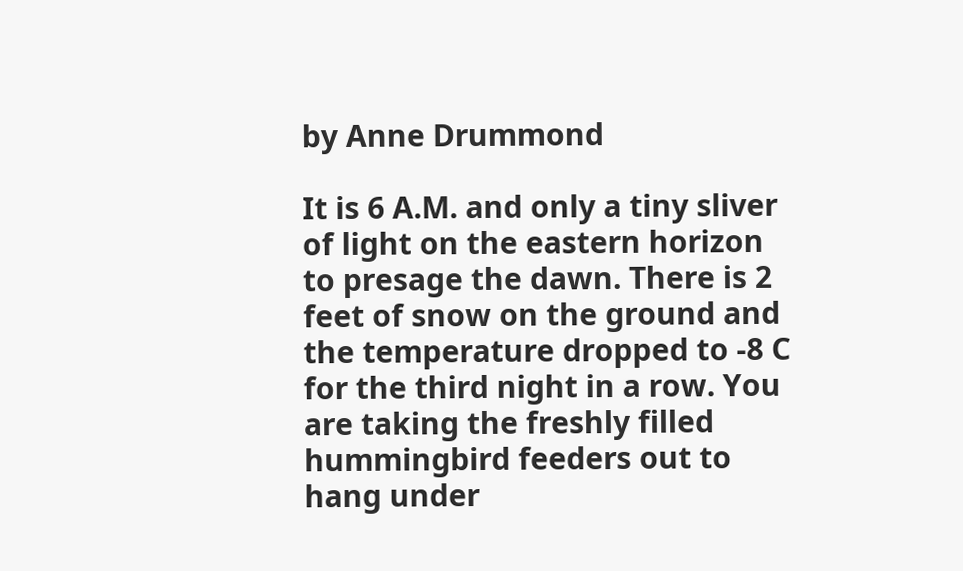by Anne Drummond

It is 6 A.M. and only a tiny sliver of light on the eastern horizon to presage the dawn. There is 2 feet of snow on the ground and the temperature dropped to -8 C for the third night in a row. You are taking the freshly filled hummingbird feeders out to hang under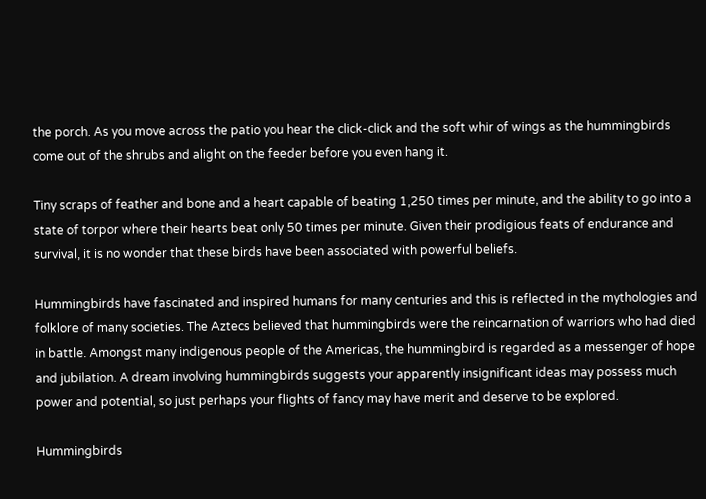the porch. As you move across the patio you hear the click-click and the soft whir of wings as the hummingbirds come out of the shrubs and alight on the feeder before you even hang it.

Tiny scraps of feather and bone and a heart capable of beating 1,250 times per minute, and the ability to go into a state of torpor where their hearts beat only 50 times per minute. Given their prodigious feats of endurance and survival, it is no wonder that these birds have been associated with powerful beliefs.

Hummingbirds have fascinated and inspired humans for many centuries and this is reflected in the mythologies and folklore of many societies. The Aztecs believed that hummingbirds were the reincarnation of warriors who had died in battle. Amongst many indigenous people of the Americas, the hummingbird is regarded as a messenger of hope and jubilation. A dream involving hummingbirds suggests your apparently insignificant ideas may possess much power and potential, so just perhaps your flights of fancy may have merit and deserve to be explored.

Hummingbirds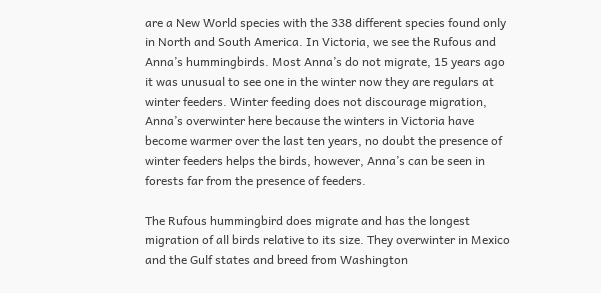are a New World species with the 338 different species found only in North and South America. In Victoria, we see the Rufous and Anna’s hummingbirds. Most Anna’s do not migrate, 15 years ago it was unusual to see one in the winter now they are regulars at winter feeders. Winter feeding does not discourage migration, Anna’s overwinter here because the winters in Victoria have become warmer over the last ten years, no doubt the presence of winter feeders helps the birds, however, Anna’s can be seen in forests far from the presence of feeders.

The Rufous hummingbird does migrate and has the longest migration of all birds relative to its size. They overwinter in Mexico and the Gulf states and breed from Washington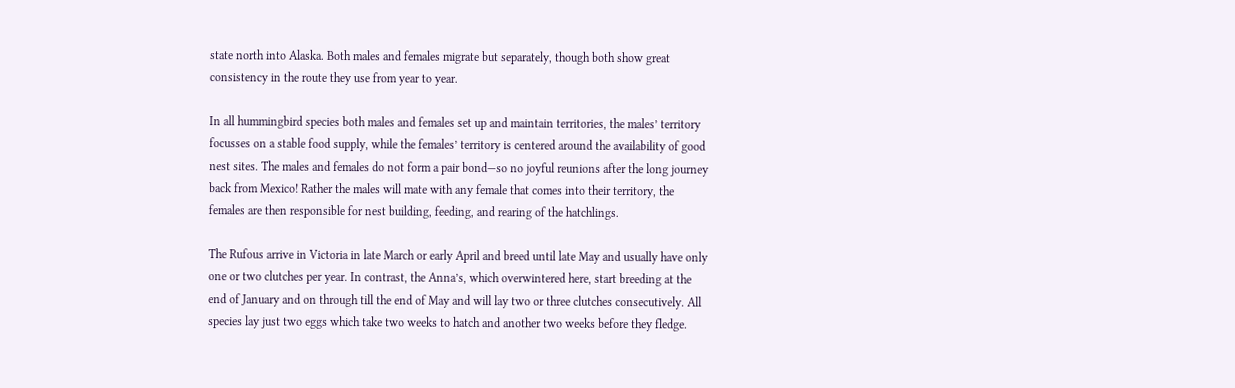state north into Alaska. Both males and females migrate but separately, though both show great consistency in the route they use from year to year.

In all hummingbird species both males and females set up and maintain territories, the males’ territory focusses on a stable food supply, while the females’ territory is centered around the availability of good nest sites. The males and females do not form a pair bond—so no joyful reunions after the long journey back from Mexico! Rather the males will mate with any female that comes into their territory, the females are then responsible for nest building, feeding, and rearing of the hatchlings.

The Rufous arrive in Victoria in late March or early April and breed until late May and usually have only one or two clutches per year. In contrast, the Anna’s, which overwintered here, start breeding at the end of January and on through till the end of May and will lay two or three clutches consecutively. All species lay just two eggs which take two weeks to hatch and another two weeks before they fledge.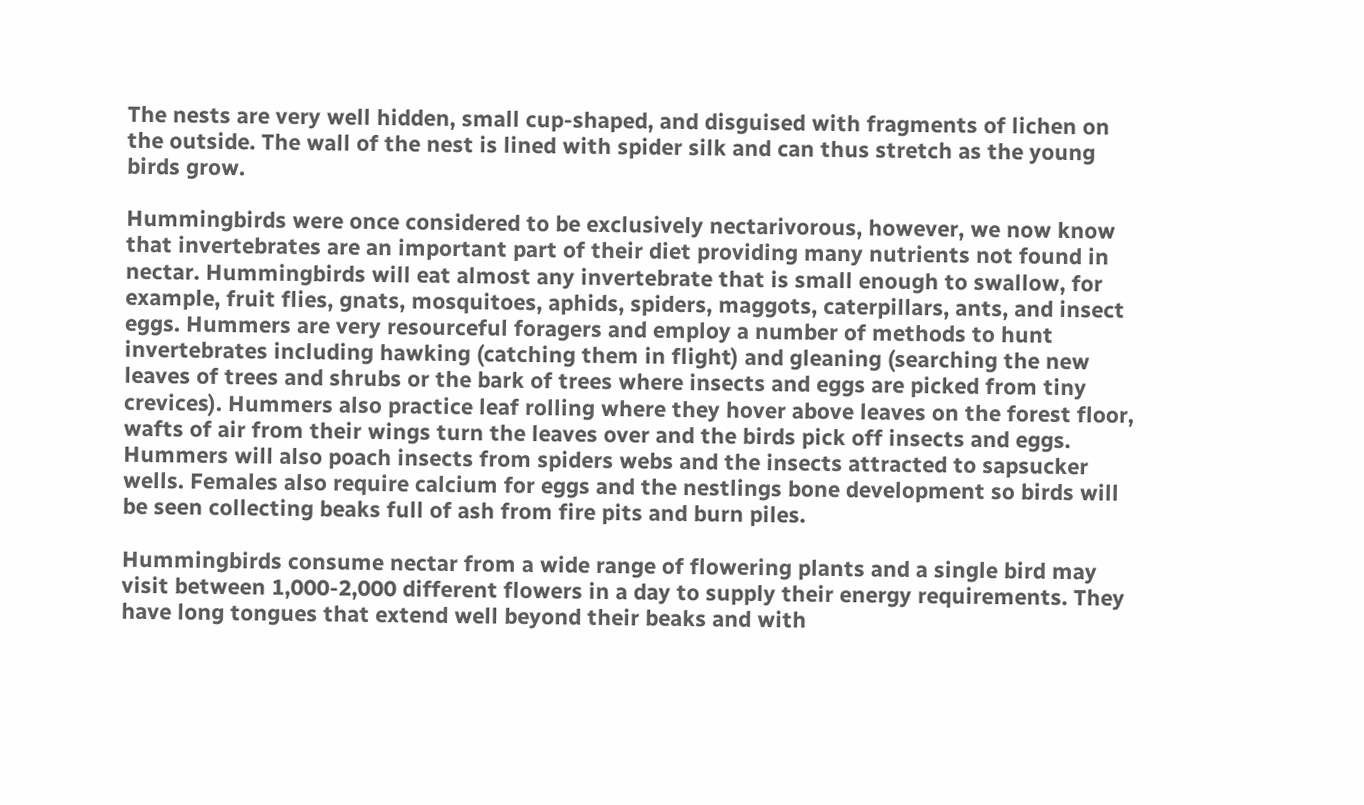The nests are very well hidden, small cup-shaped, and disguised with fragments of lichen on the outside. The wall of the nest is lined with spider silk and can thus stretch as the young birds grow.

Hummingbirds were once considered to be exclusively nectarivorous, however, we now know that invertebrates are an important part of their diet providing many nutrients not found in nectar. Hummingbirds will eat almost any invertebrate that is small enough to swallow, for example, fruit flies, gnats, mosquitoes, aphids, spiders, maggots, caterpillars, ants, and insect eggs. Hummers are very resourceful foragers and employ a number of methods to hunt invertebrates including hawking (catching them in flight) and gleaning (searching the new leaves of trees and shrubs or the bark of trees where insects and eggs are picked from tiny crevices). Hummers also practice leaf rolling where they hover above leaves on the forest floor, wafts of air from their wings turn the leaves over and the birds pick off insects and eggs. Hummers will also poach insects from spiders webs and the insects attracted to sapsucker wells. Females also require calcium for eggs and the nestlings bone development so birds will be seen collecting beaks full of ash from fire pits and burn piles.

Hummingbirds consume nectar from a wide range of flowering plants and a single bird may visit between 1,000-2,000 different flowers in a day to supply their energy requirements. They have long tongues that extend well beyond their beaks and with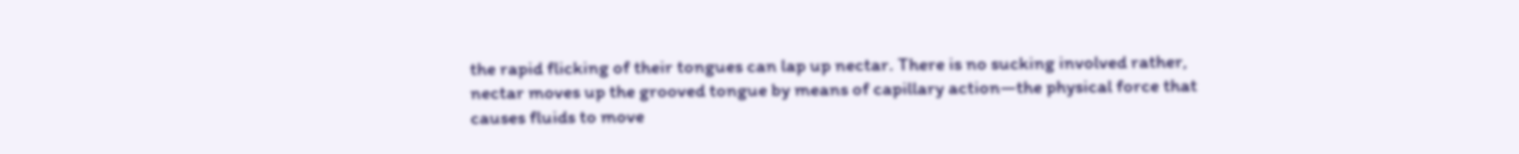the rapid flicking of their tongues can lap up nectar. There is no sucking involved rather, nectar moves up the grooved tongue by means of capillary action—the physical force that causes fluids to move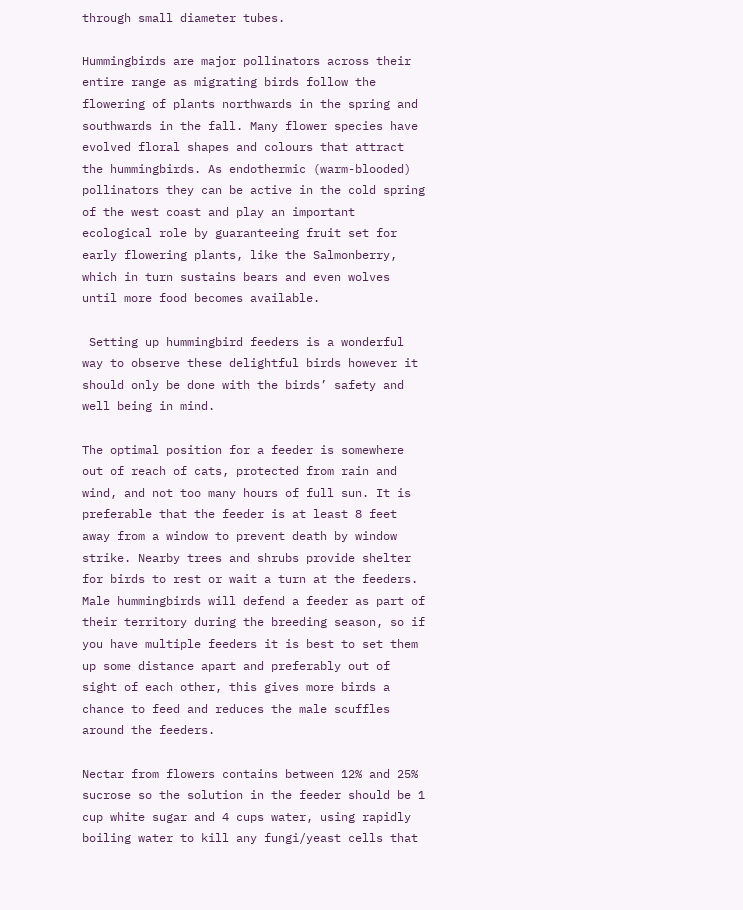through small diameter tubes.

Hummingbirds are major pollinators across their entire range as migrating birds follow the flowering of plants northwards in the spring and southwards in the fall. Many flower species have evolved floral shapes and colours that attract the hummingbirds. As endothermic (warm-blooded) pollinators they can be active in the cold spring of the west coast and play an important ecological role by guaranteeing fruit set for early flowering plants, like the Salmonberry, which in turn sustains bears and even wolves until more food becomes available.

 Setting up hummingbird feeders is a wonderful way to observe these delightful birds however it should only be done with the birds’ safety and well being in mind.

The optimal position for a feeder is somewhere out of reach of cats, protected from rain and wind, and not too many hours of full sun. It is preferable that the feeder is at least 8 feet away from a window to prevent death by window strike. Nearby trees and shrubs provide shelter for birds to rest or wait a turn at the feeders. Male hummingbirds will defend a feeder as part of their territory during the breeding season, so if you have multiple feeders it is best to set them up some distance apart and preferably out of sight of each other, this gives more birds a chance to feed and reduces the male scuffles around the feeders.

Nectar from flowers contains between 12% and 25% sucrose so the solution in the feeder should be 1 cup white sugar and 4 cups water, using rapidly boiling water to kill any fungi/yeast cells that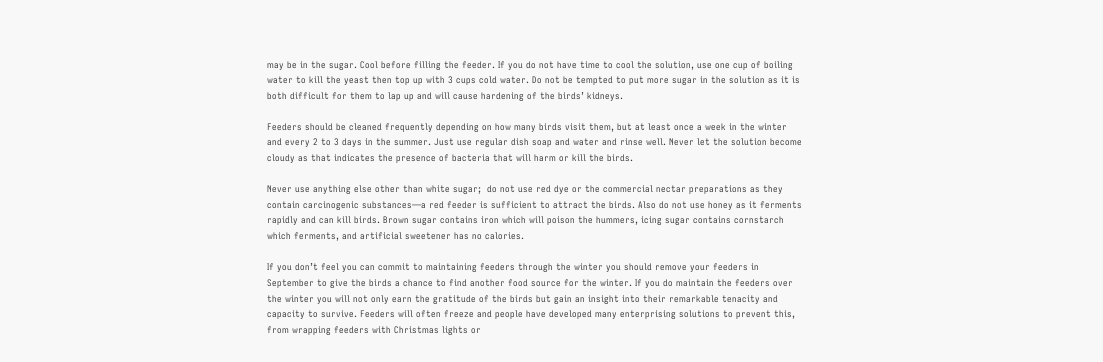may be in the sugar. Cool before filling the feeder. If you do not have time to cool the solution, use one cup of boiling water to kill the yeast then top up with 3 cups cold water. Do not be tempted to put more sugar in the solution as it is both difficult for them to lap up and will cause hardening of the birds’ kidneys.

Feeders should be cleaned frequently depending on how many birds visit them, but at least once a week in the winter and every 2 to 3 days in the summer. Just use regular dish soap and water and rinse well. Never let the solution become cloudy as that indicates the presence of bacteria that will harm or kill the birds.

Never use anything else other than white sugar;  do not use red dye or the commercial nectar preparations as they contain carcinogenic substances—a red feeder is sufficient to attract the birds. Also do not use honey as it ferments rapidly and can kill birds. Brown sugar contains iron which will poison the hummers, icing sugar contains cornstarch which ferments, and artificial sweetener has no calories.

If you don’t feel you can commit to maintaining feeders through the winter you should remove your feeders in September to give the birds a chance to find another food source for the winter. If you do maintain the feeders over the winter you will not only earn the gratitude of the birds but gain an insight into their remarkable tenacity and capacity to survive. Feeders will often freeze and people have developed many enterprising solutions to prevent this, from wrapping feeders with Christmas lights or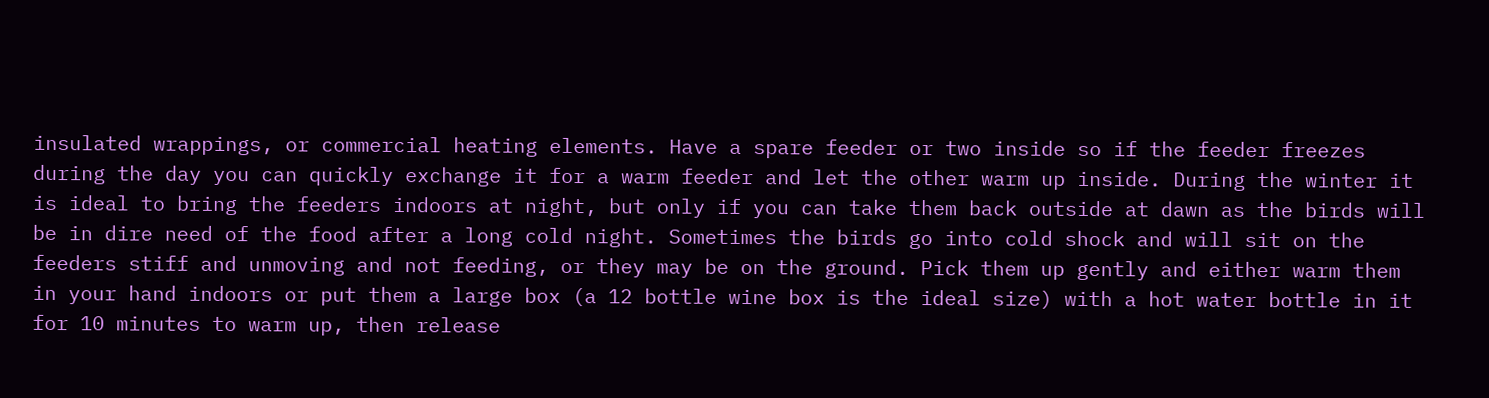insulated wrappings, or commercial heating elements. Have a spare feeder or two inside so if the feeder freezes during the day you can quickly exchange it for a warm feeder and let the other warm up inside. During the winter it is ideal to bring the feeders indoors at night, but only if you can take them back outside at dawn as the birds will be in dire need of the food after a long cold night. Sometimes the birds go into cold shock and will sit on the feeders stiff and unmoving and not feeding, or they may be on the ground. Pick them up gently and either warm them in your hand indoors or put them a large box (a 12 bottle wine box is the ideal size) with a hot water bottle in it for 10 minutes to warm up, then release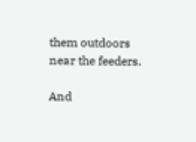them outdoors near the feeders.

And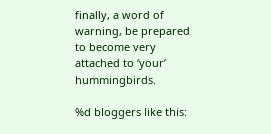finally, a word of warning, be prepared to become very attached to ‘your’ hummingbirds.

%d bloggers like this: